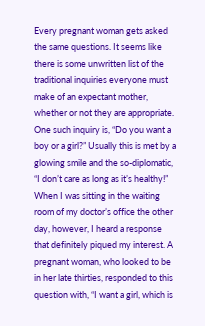Every pregnant woman gets asked the same questions. It seems like there is some unwritten list of the traditional inquiries everyone must make of an expectant mother, whether or not they are appropriate. One such inquiry is, “Do you want a boy or a girl?” Usually this is met by a glowing smile and the so-diplomatic, “I don’t care as long as it’s healthy!” When I was sitting in the waiting room of my doctor’s office the other day, however, I heard a response that definitely piqued my interest. A pregnant woman, who looked to be in her late thirties, responded to this question with, “I want a girl, which is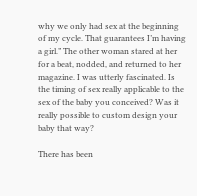why we only had sex at the beginning of my cycle. That guarantees I’m having a girl.” The other woman stared at her for a beat, nodded, and returned to her magazine. I was utterly fascinated. Is the timing of sex really applicable to the sex of the baby you conceived? Was it really possible to custom design your baby that way?

There has been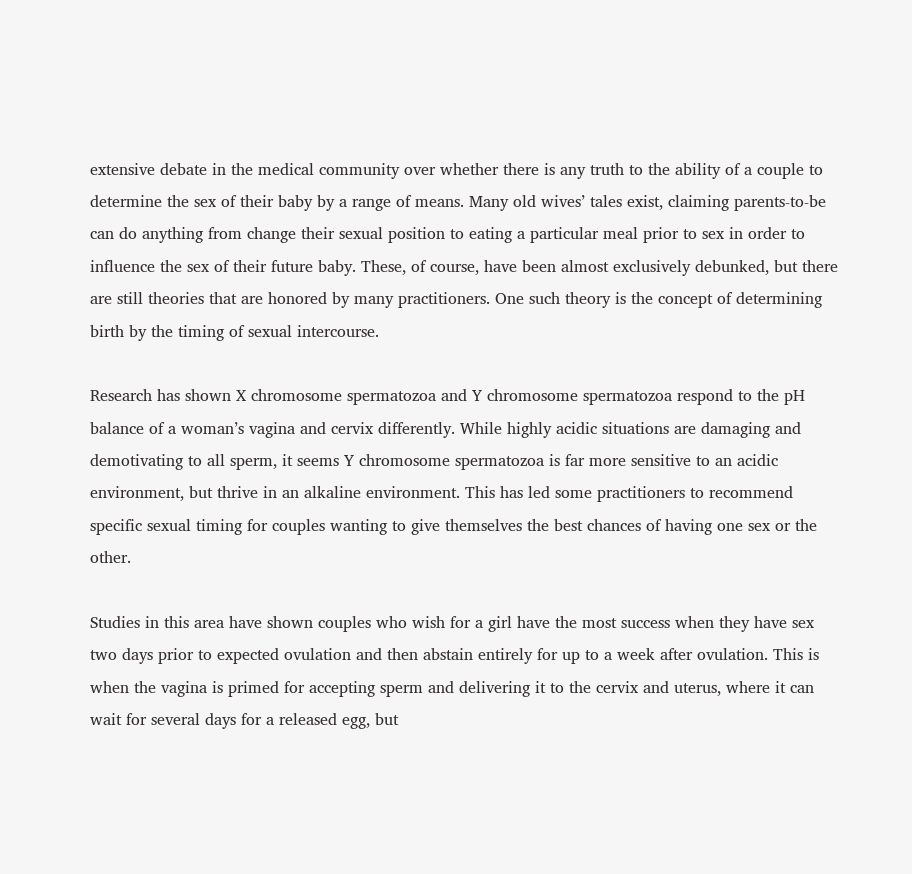extensive debate in the medical community over whether there is any truth to the ability of a couple to determine the sex of their baby by a range of means. Many old wives’ tales exist, claiming parents-to-be can do anything from change their sexual position to eating a particular meal prior to sex in order to influence the sex of their future baby. These, of course, have been almost exclusively debunked, but there are still theories that are honored by many practitioners. One such theory is the concept of determining birth by the timing of sexual intercourse.

Research has shown X chromosome spermatozoa and Y chromosome spermatozoa respond to the pH balance of a woman’s vagina and cervix differently. While highly acidic situations are damaging and demotivating to all sperm, it seems Y chromosome spermatozoa is far more sensitive to an acidic environment, but thrive in an alkaline environment. This has led some practitioners to recommend specific sexual timing for couples wanting to give themselves the best chances of having one sex or the other.

Studies in this area have shown couples who wish for a girl have the most success when they have sex two days prior to expected ovulation and then abstain entirely for up to a week after ovulation. This is when the vagina is primed for accepting sperm and delivering it to the cervix and uterus, where it can wait for several days for a released egg, but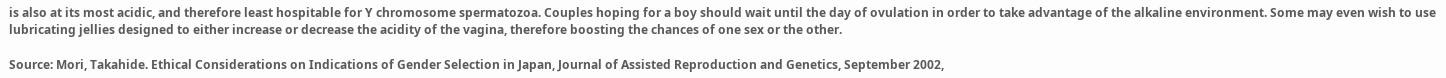is also at its most acidic, and therefore least hospitable for Y chromosome spermatozoa. Couples hoping for a boy should wait until the day of ovulation in order to take advantage of the alkaline environment. Some may even wish to use lubricating jellies designed to either increase or decrease the acidity of the vagina, therefore boosting the chances of one sex or the other.

Source: Mori, Takahide. Ethical Considerations on Indications of Gender Selection in Japan, Journal of Assisted Reproduction and Genetics, September 2002,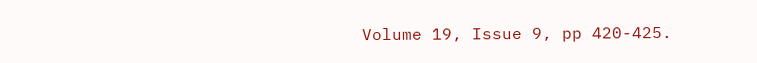Volume 19, Issue 9, pp 420-425.